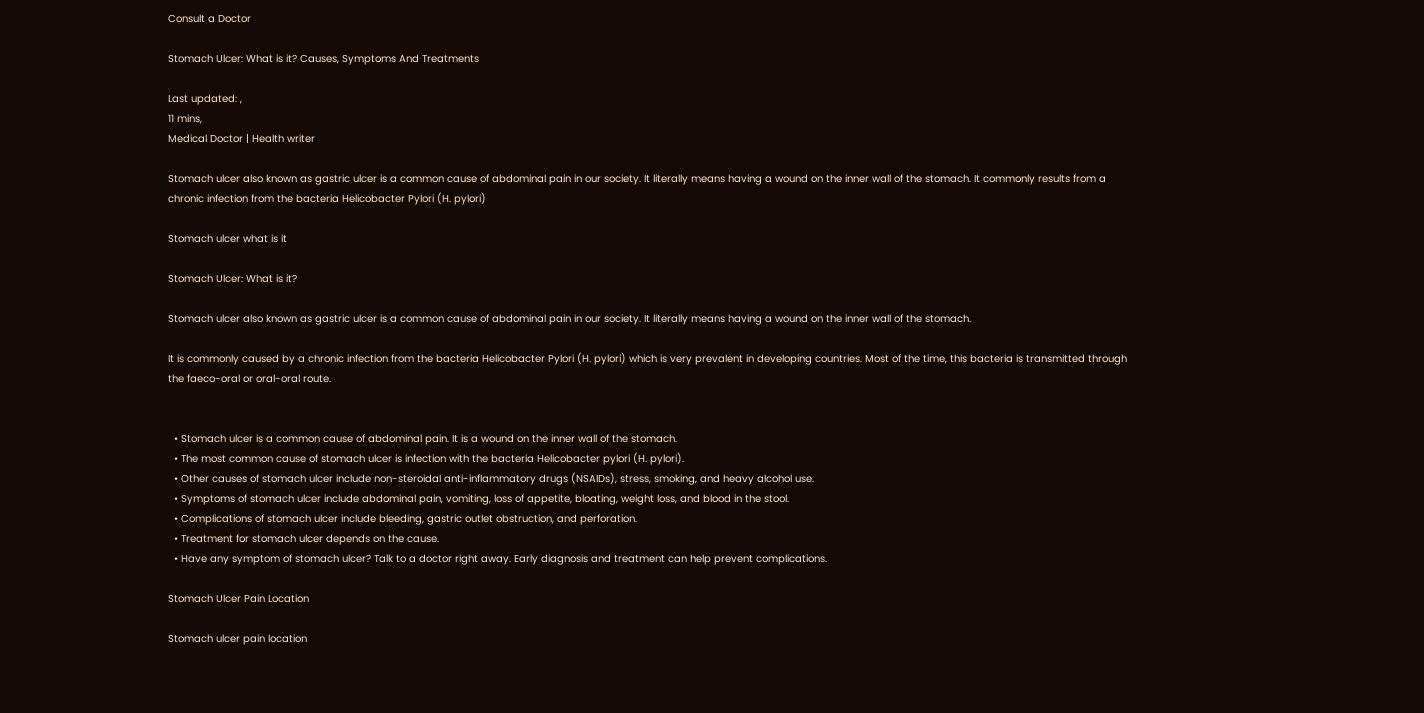Consult a Doctor

Stomach Ulcer: What is it? Causes, Symptoms And Treatments

Last updated: ,
11 mins,
Medical Doctor | Health writer

Stomach ulcer also known as gastric ulcer is a common cause of abdominal pain in our society. It literally means having a wound on the inner wall of the stomach. It commonly results from a chronic infection from the bacteria Helicobacter Pylori (H. pylori)

Stomach ulcer what is it

Stomach Ulcer: What is it?

Stomach ulcer also known as gastric ulcer is a common cause of abdominal pain in our society. It literally means having a wound on the inner wall of the stomach.

It is commonly caused by a chronic infection from the bacteria Helicobacter Pylori (H. pylori) which is very prevalent in developing countries. Most of the time, this bacteria is transmitted through the faeco-oral or oral-oral route.


  • Stomach ulcer is a common cause of abdominal pain. It is a wound on the inner wall of the stomach.
  • The most common cause of stomach ulcer is infection with the bacteria Helicobacter pylori (H. pylori).
  • Other causes of stomach ulcer include non-steroidal anti-inflammatory drugs (NSAIDs), stress, smoking, and heavy alcohol use.
  • Symptoms of stomach ulcer include abdominal pain, vomiting, loss of appetite, bloating, weight loss, and blood in the stool.
  • Complications of stomach ulcer include bleeding, gastric outlet obstruction, and perforation.
  • Treatment for stomach ulcer depends on the cause.
  • Have any symptom of stomach ulcer? Talk to a doctor right away. Early diagnosis and treatment can help prevent complications.

Stomach Ulcer Pain Location

Stomach ulcer pain location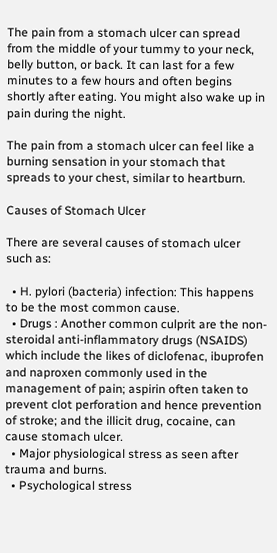The pain from a stomach ulcer can spread from the middle of your tummy to your neck, belly button, or back. It can last for a few minutes to a few hours and often begins shortly after eating. You might also wake up in pain during the night.

The pain from a stomach ulcer can feel like a burning sensation in your stomach that spreads to your chest, similar to heartburn.

Causes of Stomach Ulcer

There are several causes of stomach ulcer such as:

  • H. pylori (bacteria) infection: This happens to be the most common cause.
  • Drugs : Another common culprit are the non-steroidal anti-inflammatory drugs (NSAIDS)  which include the likes of diclofenac, ibuprofen and naproxen commonly used in the management of pain; aspirin often taken to prevent clot perforation and hence prevention of stroke; and the illicit drug, cocaine, can cause stomach ulcer.
  • Major physiological stress as seen after trauma and burns.
  • Psychological stress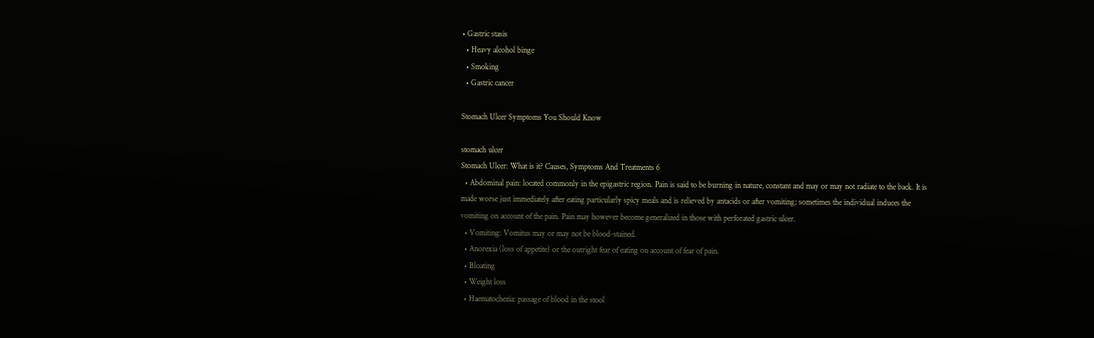• Gastric stasis
  • Heavy alcohol binge
  • Smoking
  • Gastric cancer

Stomach Ulcer Symptoms You Should Know

stomach ulcer
Stomach Ulcer: What is it? Causes, Symptoms And Treatments 6
  • Abdominal pain: located commonly in the epigastric region. Pain is said to be burning in nature, constant and may or may not radiate to the back. It is made worse just immediately after eating particularly spicy meals and is relieved by antacids or after vomiting; sometimes the individual induces the vomiting on account of the pain. Pain may however become generalized in those with perforated gastric ulcer.
  • Vomiting: Vomitus may or may not be blood-stained.
  • Anorexia (loss of appetite) or the outright fear of eating on account of fear of pain.
  • Bloating
  • Weight loss
  • Haematochezia: passage of blood in the stool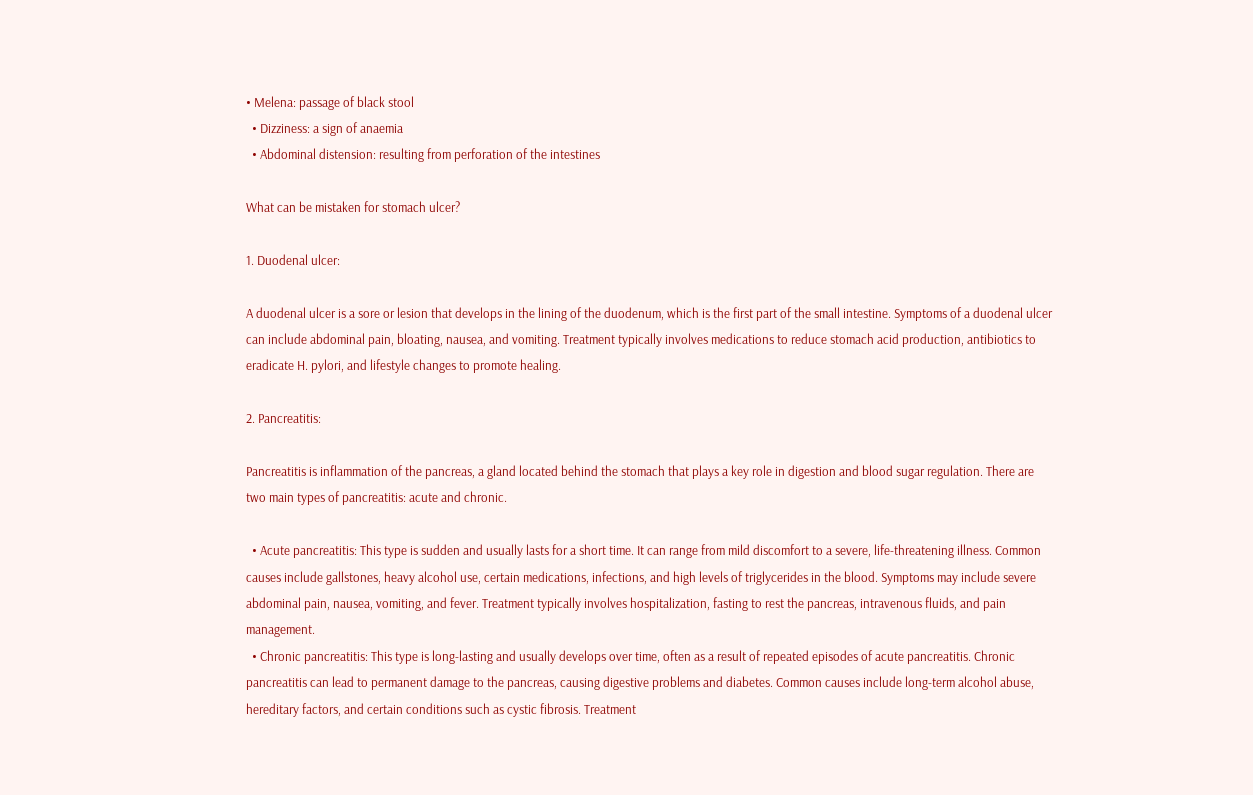• Melena: passage of black stool
  • Dizziness: a sign of anaemia
  • Abdominal distension: resulting from perforation of the intestines

What can be mistaken for stomach ulcer?

1. Duodenal ulcer:

A duodenal ulcer is a sore or lesion that develops in the lining of the duodenum, which is the first part of the small intestine. Symptoms of a duodenal ulcer can include abdominal pain, bloating, nausea, and vomiting. Treatment typically involves medications to reduce stomach acid production, antibiotics to eradicate H. pylori, and lifestyle changes to promote healing.

2. Pancreatitis:

Pancreatitis is inflammation of the pancreas, a gland located behind the stomach that plays a key role in digestion and blood sugar regulation. There are two main types of pancreatitis: acute and chronic.

  • Acute pancreatitis: This type is sudden and usually lasts for a short time. It can range from mild discomfort to a severe, life-threatening illness. Common causes include gallstones, heavy alcohol use, certain medications, infections, and high levels of triglycerides in the blood. Symptoms may include severe abdominal pain, nausea, vomiting, and fever. Treatment typically involves hospitalization, fasting to rest the pancreas, intravenous fluids, and pain management.
  • Chronic pancreatitis: This type is long-lasting and usually develops over time, often as a result of repeated episodes of acute pancreatitis. Chronic pancreatitis can lead to permanent damage to the pancreas, causing digestive problems and diabetes. Common causes include long-term alcohol abuse, hereditary factors, and certain conditions such as cystic fibrosis. Treatment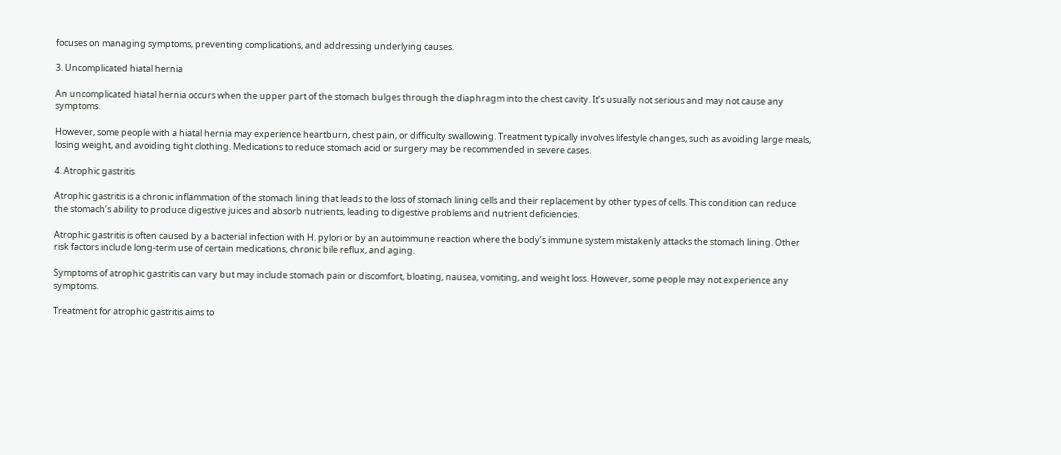focuses on managing symptoms, preventing complications, and addressing underlying causes.

3. Uncomplicated hiatal hernia

An uncomplicated hiatal hernia occurs when the upper part of the stomach bulges through the diaphragm into the chest cavity. It’s usually not serious and may not cause any symptoms.

However, some people with a hiatal hernia may experience heartburn, chest pain, or difficulty swallowing. Treatment typically involves lifestyle changes, such as avoiding large meals, losing weight, and avoiding tight clothing. Medications to reduce stomach acid or surgery may be recommended in severe cases.

4. Atrophic gastritis

Atrophic gastritis is a chronic inflammation of the stomach lining that leads to the loss of stomach lining cells and their replacement by other types of cells. This condition can reduce the stomach’s ability to produce digestive juices and absorb nutrients, leading to digestive problems and nutrient deficiencies.

Atrophic gastritis is often caused by a bacterial infection with H. pylori or by an autoimmune reaction where the body’s immune system mistakenly attacks the stomach lining. Other risk factors include long-term use of certain medications, chronic bile reflux, and aging.

Symptoms of atrophic gastritis can vary but may include stomach pain or discomfort, bloating, nausea, vomiting, and weight loss. However, some people may not experience any symptoms.

Treatment for atrophic gastritis aims to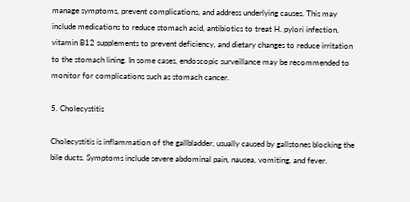manage symptoms, prevent complications, and address underlying causes. This may include medications to reduce stomach acid, antibiotics to treat H. pylori infection, vitamin B12 supplements to prevent deficiency, and dietary changes to reduce irritation to the stomach lining. In some cases, endoscopic surveillance may be recommended to monitor for complications such as stomach cancer.

5. Cholecystitis

Cholecystitis is inflammation of the gallbladder, usually caused by gallstones blocking the bile ducts. Symptoms include severe abdominal pain, nausea, vomiting, and fever.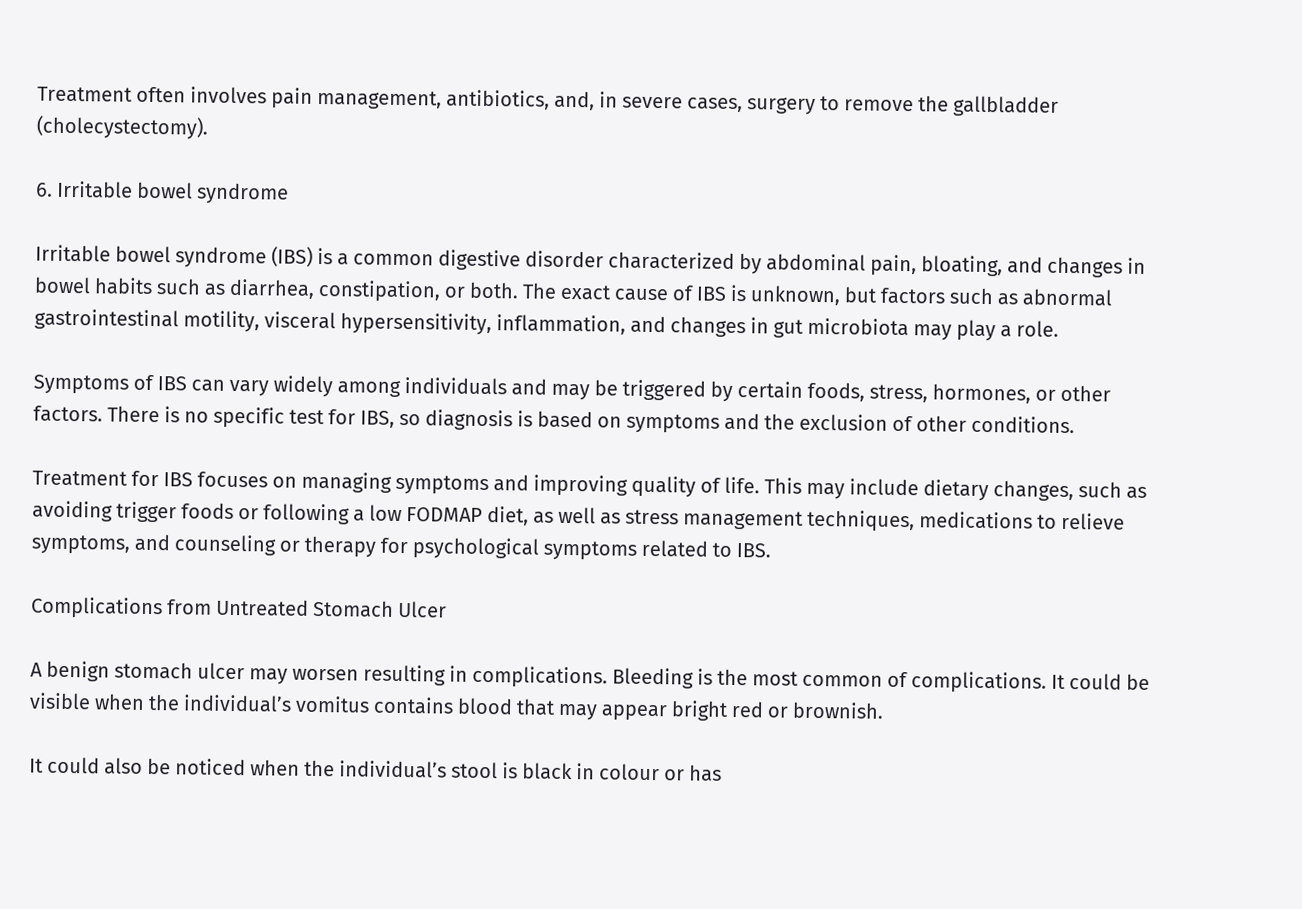Treatment often involves pain management, antibiotics, and, in severe cases, surgery to remove the gallbladder (cholecystectomy).

6. Irritable bowel syndrome

Irritable bowel syndrome (IBS) is a common digestive disorder characterized by abdominal pain, bloating, and changes in bowel habits such as diarrhea, constipation, or both. The exact cause of IBS is unknown, but factors such as abnormal gastrointestinal motility, visceral hypersensitivity, inflammation, and changes in gut microbiota may play a role.

Symptoms of IBS can vary widely among individuals and may be triggered by certain foods, stress, hormones, or other factors. There is no specific test for IBS, so diagnosis is based on symptoms and the exclusion of other conditions.

Treatment for IBS focuses on managing symptoms and improving quality of life. This may include dietary changes, such as avoiding trigger foods or following a low FODMAP diet, as well as stress management techniques, medications to relieve symptoms, and counseling or therapy for psychological symptoms related to IBS.

Complications from Untreated Stomach Ulcer

A benign stomach ulcer may worsen resulting in complications. Bleeding is the most common of complications. It could be visible when the individual’s vomitus contains blood that may appear bright red or brownish.

It could also be noticed when the individual’s stool is black in colour or has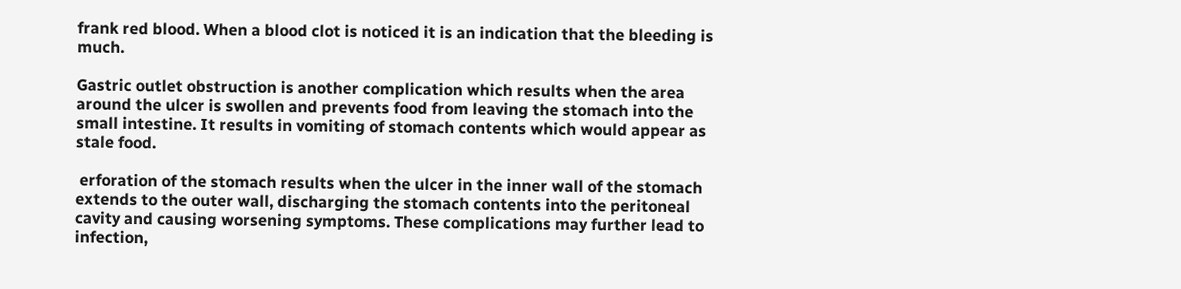frank red blood. When a blood clot is noticed it is an indication that the bleeding is much.

Gastric outlet obstruction is another complication which results when the area around the ulcer is swollen and prevents food from leaving the stomach into the small intestine. It results in vomiting of stomach contents which would appear as stale food.

 erforation of the stomach results when the ulcer in the inner wall of the stomach extends to the outer wall, discharging the stomach contents into the peritoneal cavity and causing worsening symptoms. These complications may further lead to infection,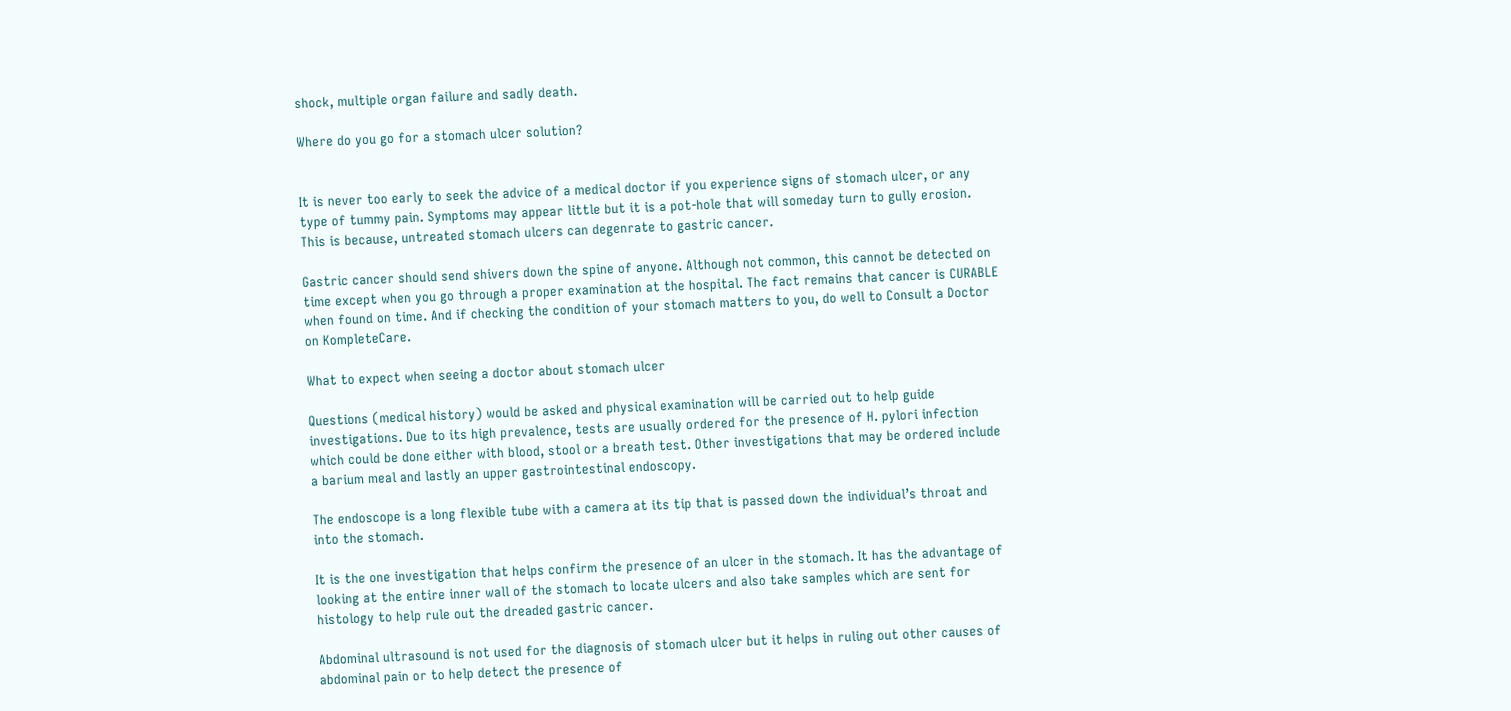shock, multiple organ failure and sadly death.

Where do you go for a stomach ulcer solution?


It is never too early to seek the advice of a medical doctor if you experience signs of stomach ulcer, or any type of tummy pain. Symptoms may appear little but it is a pot-hole that will someday turn to gully erosion. This is because, untreated stomach ulcers can degenrate to gastric cancer.

Gastric cancer should send shivers down the spine of anyone. Although not common, this cannot be detected on time except when you go through a proper examination at the hospital. The fact remains that cancer is CURABLE when found on time. And if checking the condition of your stomach matters to you, do well to Consult a Doctor on KompleteCare.

What to expect when seeing a doctor about stomach ulcer

Questions (medical history) would be asked and physical examination will be carried out to help guide investigations. Due to its high prevalence, tests are usually ordered for the presence of H. pylori infection which could be done either with blood, stool or a breath test. Other investigations that may be ordered include a barium meal and lastly an upper gastrointestinal endoscopy.

The endoscope is a long flexible tube with a camera at its tip that is passed down the individual’s throat and into the stomach.

It is the one investigation that helps confirm the presence of an ulcer in the stomach. It has the advantage of looking at the entire inner wall of the stomach to locate ulcers and also take samples which are sent for histology to help rule out the dreaded gastric cancer.

Abdominal ultrasound is not used for the diagnosis of stomach ulcer but it helps in ruling out other causes of abdominal pain or to help detect the presence of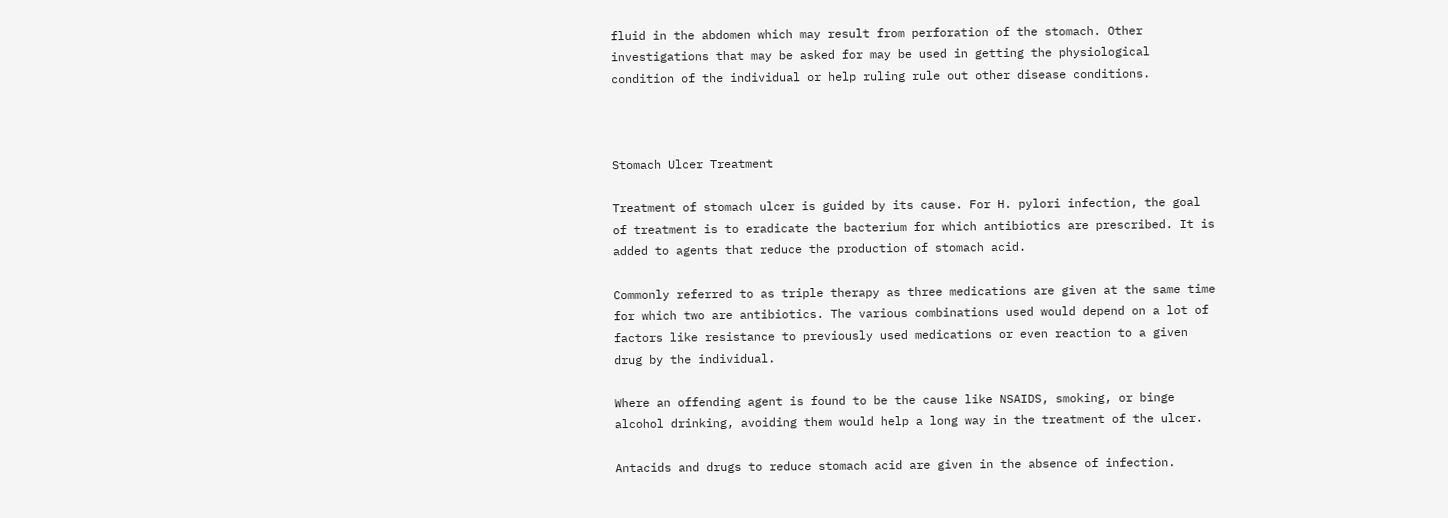fluid in the abdomen which may result from perforation of the stomach. Other investigations that may be asked for may be used in getting the physiological condition of the individual or help ruling rule out other disease conditions.



Stomach Ulcer Treatment

Treatment of stomach ulcer is guided by its cause. For H. pylori infection, the goal of treatment is to eradicate the bacterium for which antibiotics are prescribed. It is added to agents that reduce the production of stomach acid.

Commonly referred to as triple therapy as three medications are given at the same time for which two are antibiotics. The various combinations used would depend on a lot of factors like resistance to previously used medications or even reaction to a given drug by the individual.

Where an offending agent is found to be the cause like NSAIDS, smoking, or binge alcohol drinking, avoiding them would help a long way in the treatment of the ulcer.

Antacids and drugs to reduce stomach acid are given in the absence of infection.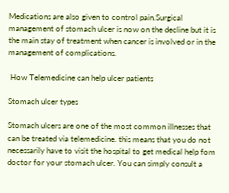Medications are also given to control pain.Surgical management of stomach ulcer is now on the decline but it is the main stay of treatment when cancer is involved or in the management of complications.

 How Telemedicine can help ulcer patients

Stomach ulcer types

Stomach ulcers are one of the most common illnesses that can be treated via telemedicine. this means that you do not necessarily have to visit the hospital to get medical help fom doctor for your stomach ulcer. You can simply consult a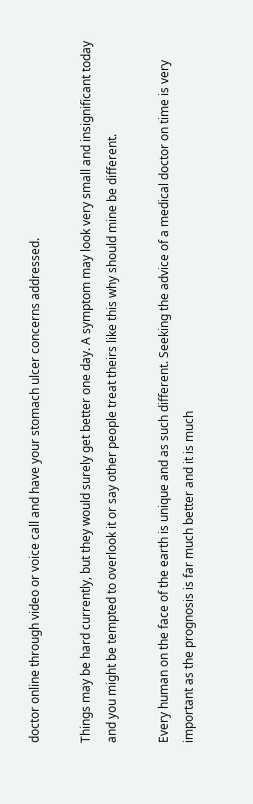doctor online through video or voice call and have your stomach ulcer concerns addressed.

Things may be hard currently, but they would surely get better one day. A symptom may look very small and insignificant today and you might be tempted to overlook it or say other people treat theirs like this why should mine be different.

Every human on the face of the earth is unique and as such different. Seeking the advice of a medical doctor on time is very important as the prognosis is far much better and it is much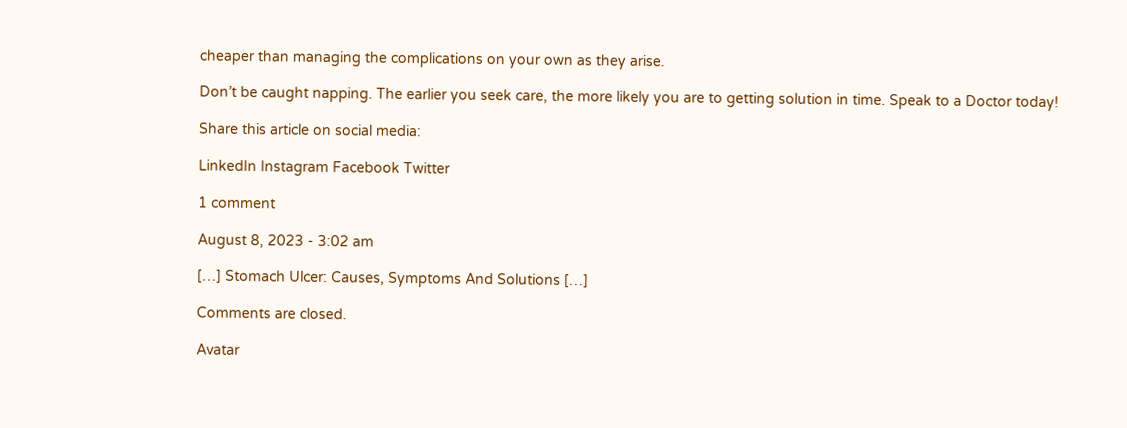cheaper than managing the complications on your own as they arise.

Don’t be caught napping. The earlier you seek care, the more likely you are to getting solution in time. Speak to a Doctor today!

Share this article on social media:

LinkedIn Instagram Facebook Twitter

1 comment

August 8, 2023 - 3:02 am

[…] Stomach Ulcer: Causes, Symptoms And Solutions […]

Comments are closed.

Avatar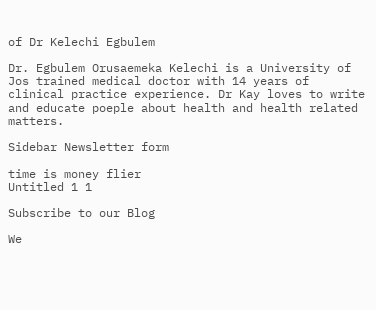of Dr Kelechi Egbulem

Dr. Egbulem Orusaemeka Kelechi is a University of Jos trained medical doctor with 14 years of clinical practice experience. Dr Kay loves to write and educate poeple about health and health related matters.

Sidebar Newsletter form

time is money flier
Untitled 1 1

Subscribe to our Blog

We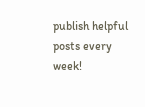publish helpful posts every week!